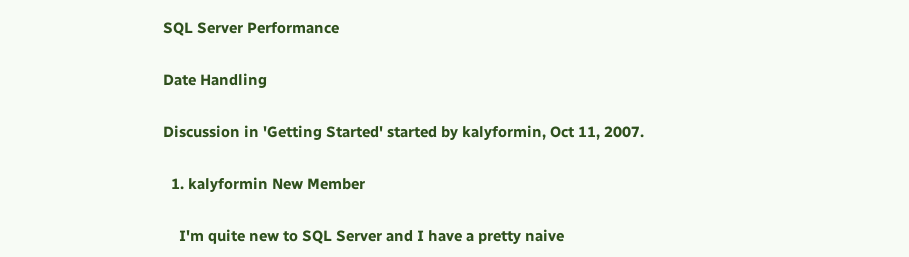SQL Server Performance

Date Handling

Discussion in 'Getting Started' started by kalyformin, Oct 11, 2007.

  1. kalyformin New Member

    I'm quite new to SQL Server and I have a pretty naive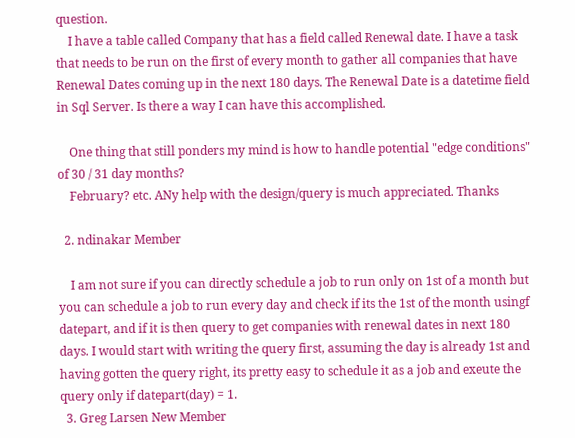question.
    I have a table called Company that has a field called Renewal date. I have a task that needs to be run on the first of every month to gather all companies that have Renewal Dates coming up in the next 180 days. The Renewal Date is a datetime field in Sql Server. Is there a way I can have this accomplished.

    One thing that still ponders my mind is how to handle potential "edge conditions" of 30 / 31 day months?
    February? etc. ANy help with the design/query is much appreciated. Thanks

  2. ndinakar Member

    I am not sure if you can directly schedule a job to run only on 1st of a month but you can schedule a job to run every day and check if its the 1st of the month usingf datepart, and if it is then query to get companies with renewal dates in next 180 days. I would start with writing the query first, assuming the day is already 1st and having gotten the query right, its pretty easy to schedule it as a job and exeute the query only if datepart(day) = 1.
  3. Greg Larsen New Member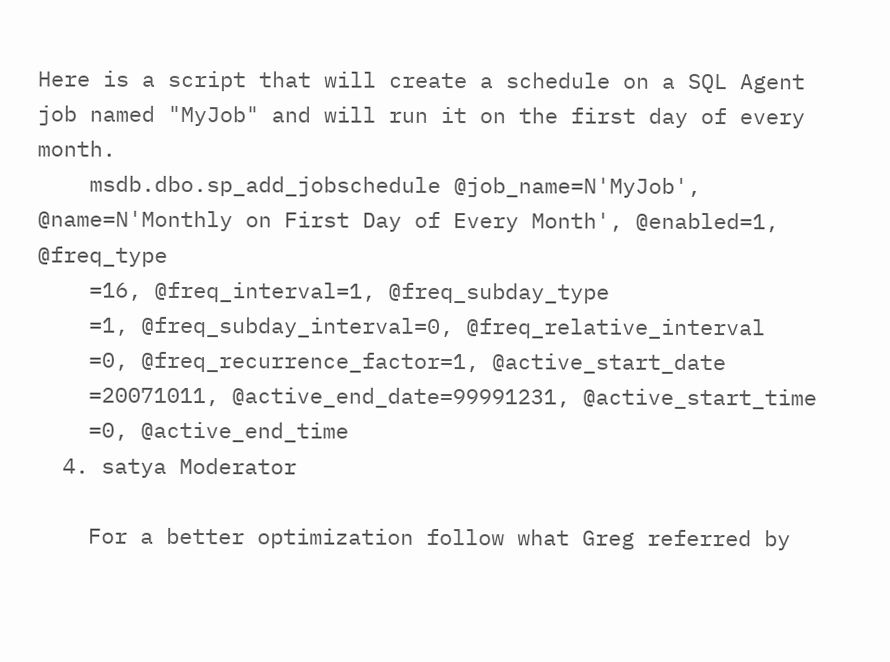Here is a script that will create a schedule on a SQL Agent job named "MyJob" and will run it on the first day of every month.
    msdb.dbo.sp_add_jobschedule @job_name=N'MyJob', @name=N'Monthly on First Day of Every Month', @enabled=1, @freq_type
    =16, @freq_interval=1, @freq_subday_type
    =1, @freq_subday_interval=0, @freq_relative_interval
    =0, @freq_recurrence_factor=1, @active_start_date
    =20071011, @active_end_date=99991231, @active_start_time
    =0, @active_end_time
  4. satya Moderator

    For a better optimization follow what Greg referred by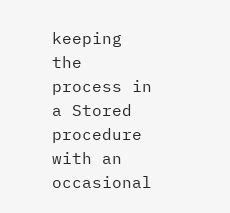keeping the process in a Stored procedure with an occasional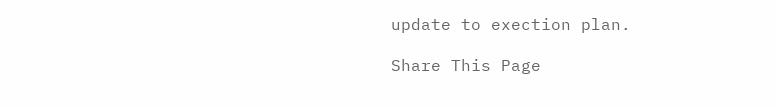update to exection plan.

Share This Page